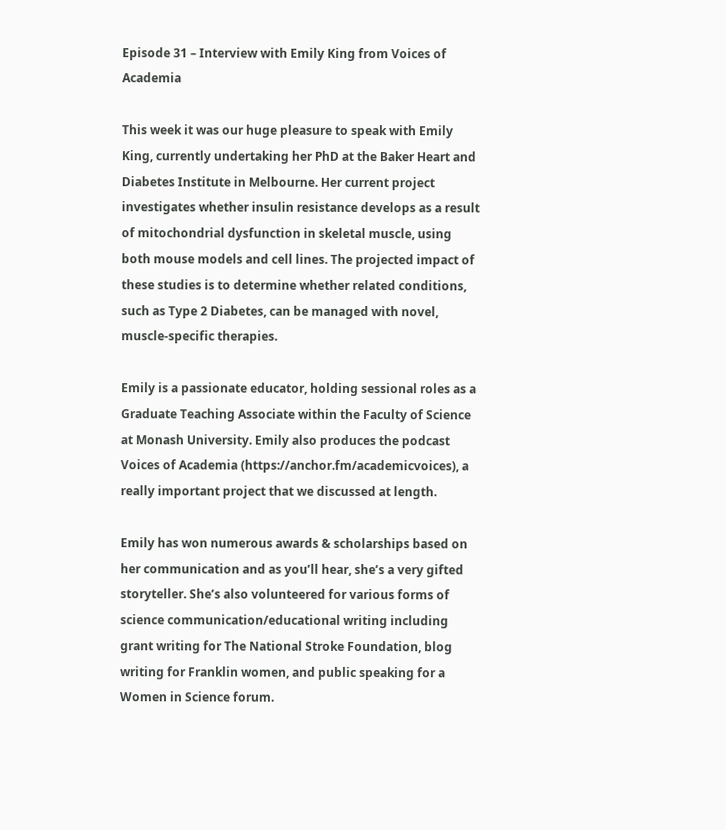Episode 31 – Interview with Emily King from Voices of Academia

This week it was our huge pleasure to speak with Emily King, currently undertaking her PhD at the Baker Heart and Diabetes Institute in Melbourne. Her current project investigates whether insulin resistance develops as a result of mitochondrial dysfunction in skeletal muscle, using both mouse models and cell lines. The projected impact of these studies is to determine whether related conditions, such as Type 2 Diabetes, can be managed with novel, muscle-specific therapies.

Emily is a passionate educator, holding sessional roles as a Graduate Teaching Associate within the Faculty of Science at Monash University. Emily also produces the podcast Voices of Academia (https://anchor.fm/academicvoices), a really important project that we discussed at length.

Emily has won numerous awards & scholarships based on her communication and as you’ll hear, she’s a very gifted storyteller. She’s also volunteered for various forms of science communication/educational writing including grant writing for The National Stroke Foundation, blog writing for Franklin women, and public speaking for a Women in Science forum.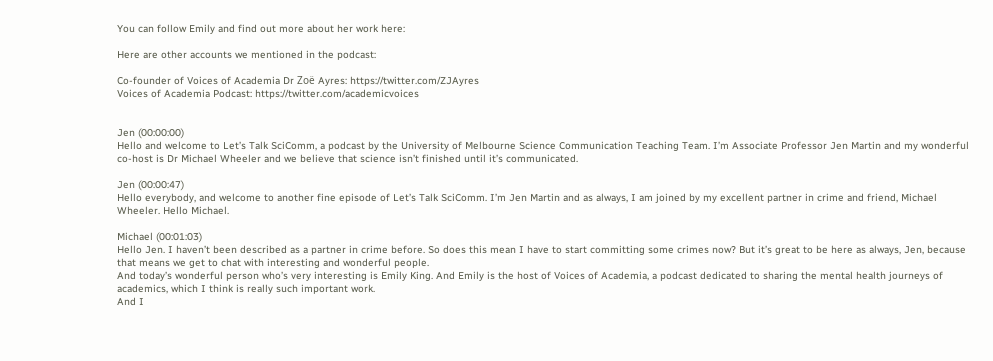You can follow Emily and find out more about her work here:

Here are other accounts we mentioned in the podcast:

Co-founder of Voices of Academia Dr Zoë Ayres: https://twitter.com/ZJAyres
Voices of Academia Podcast: https://twitter.com/academicvoices


Jen (00:00:00)
Hello and welcome to Let’s Talk SciComm, a podcast by the University of Melbourne Science Communication Teaching Team. I’m Associate Professor Jen Martin and my wonderful co-host is Dr Michael Wheeler and we believe that science isn’t finished until it’s communicated.

Jen (00:00:47)
Hello everybody, and welcome to another fine episode of Let’s Talk SciComm. I’m Jen Martin and as always, I am joined by my excellent partner in crime and friend, Michael Wheeler. Hello Michael.

Michael (00:01:03)
Hello Jen. I haven’t been described as a partner in crime before. So does this mean I have to start committing some crimes now? But it’s great to be here as always, Jen, because that means we get to chat with interesting and wonderful people.
And today’s wonderful person who’s very interesting is Emily King. And Emily is the host of Voices of Academia, a podcast dedicated to sharing the mental health journeys of academics, which I think is really such important work.
And I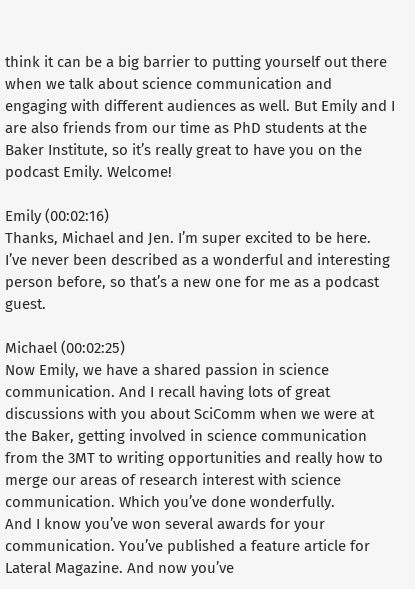think it can be a big barrier to putting yourself out there when we talk about science communication and engaging with different audiences as well. But Emily and I are also friends from our time as PhD students at the Baker Institute, so it’s really great to have you on the podcast Emily. Welcome!

Emily (00:02:16)
Thanks, Michael and Jen. I’m super excited to be here. I’ve never been described as a wonderful and interesting person before, so that’s a new one for me as a podcast guest.

Michael (00:02:25)
Now Emily, we have a shared passion in science communication. And I recall having lots of great discussions with you about SciComm when we were at the Baker, getting involved in science communication from the 3MT to writing opportunities and really how to merge our areas of research interest with science communication. Which you’ve done wonderfully.
And I know you’ve won several awards for your communication. You’ve published a feature article for Lateral Magazine. And now you’ve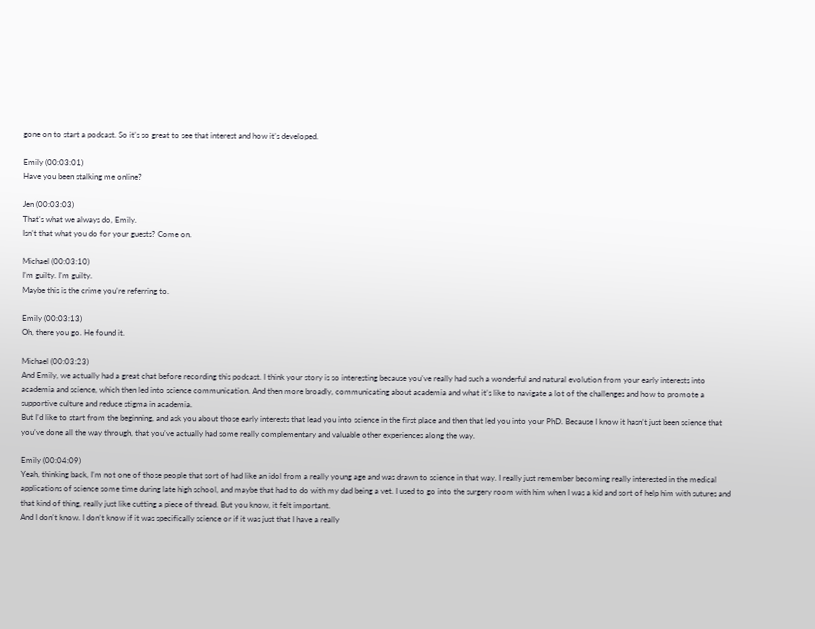gone on to start a podcast. So it’s so great to see that interest and how it’s developed.

Emily (00:03:01)
Have you been stalking me online?

Jen (00:03:03)
That’s what we always do, Emily.
Isn’t that what you do for your guests? Come on.

Michael (00:03:10)
I’m guilty. I’m guilty.
Maybe this is the crime you’re referring to.

Emily (00:03:13)
Oh, there you go. He found it.

Michael (00:03:23)
And Emily, we actually had a great chat before recording this podcast. I think your story is so interesting because you’ve really had such a wonderful and natural evolution from your early interests into academia and science, which then led into science communication. And then more broadly, communicating about academia and what it’s like to navigate a lot of the challenges and how to promote a supportive culture and reduce stigma in academia.
But I’d like to start from the beginning, and ask you about those early interests that lead you into science in the first place and then that led you into your PhD. Because I know it hasn’t just been science that you’ve done all the way through, that you’ve actually had some really complementary and valuable other experiences along the way.

Emily (00:04:09)
Yeah, thinking back, I’m not one of those people that sort of had like an idol from a really young age and was drawn to science in that way. I really just remember becoming really interested in the medical applications of science some time during late high school, and maybe that had to do with my dad being a vet. I used to go into the surgery room with him when I was a kid and sort of help him with sutures and that kind of thing, really just like cutting a piece of thread. But you know, it felt important.
And I don’t know. I don’t know if it was specifically science or if it was just that I have a really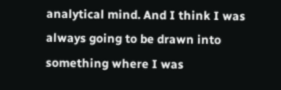analytical mind. And I think I was always going to be drawn into something where I was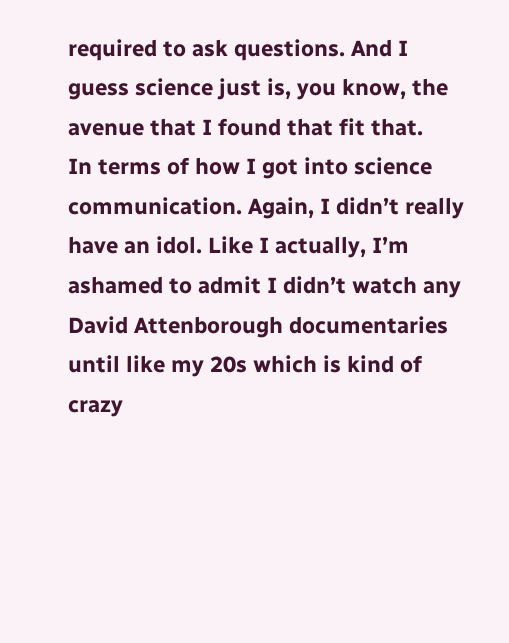required to ask questions. And I guess science just is, you know, the avenue that I found that fit that.
In terms of how I got into science communication. Again, I didn’t really have an idol. Like I actually, I’m ashamed to admit I didn’t watch any David Attenborough documentaries until like my 20s which is kind of crazy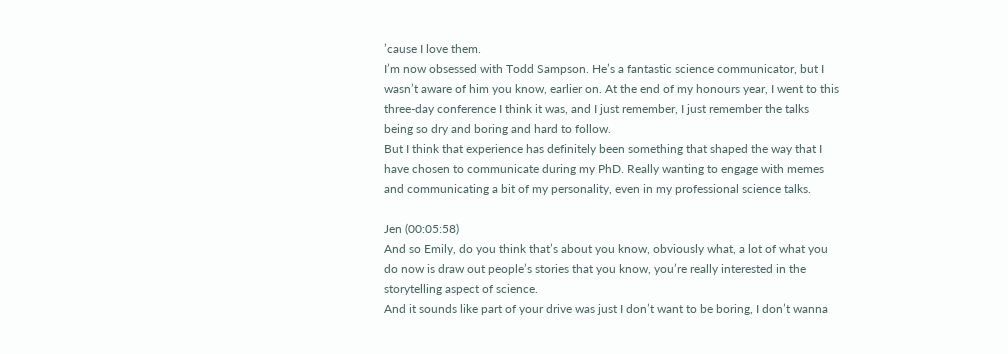’cause I love them.
I’m now obsessed with Todd Sampson. He’s a fantastic science communicator, but I wasn’t aware of him you know, earlier on. At the end of my honours year, I went to this three-day conference I think it was, and I just remember, I just remember the talks being so dry and boring and hard to follow.
But I think that experience has definitely been something that shaped the way that I have chosen to communicate during my PhD. Really wanting to engage with memes and communicating a bit of my personality, even in my professional science talks.

Jen (00:05:58)
And so Emily, do you think that’s about you know, obviously what, a lot of what you do now is draw out people’s stories that you know, you’re really interested in the storytelling aspect of science.
And it sounds like part of your drive was just I don’t want to be boring, I don’t wanna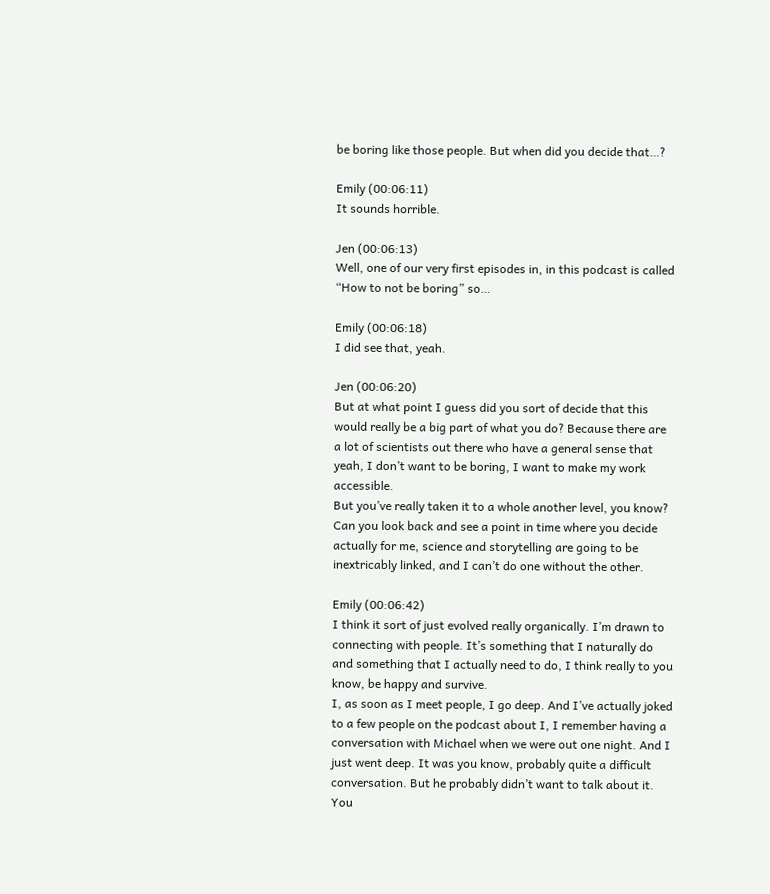be boring like those people. But when did you decide that…?

Emily (00:06:11)
It sounds horrible.

Jen (00:06:13)
Well, one of our very first episodes in, in this podcast is called “How to not be boring” so…

Emily (00:06:18)
I did see that, yeah.

Jen (00:06:20)
But at what point I guess did you sort of decide that this would really be a big part of what you do? Because there are a lot of scientists out there who have a general sense that yeah, I don’t want to be boring, I want to make my work accessible.
But you’ve really taken it to a whole another level, you know? Can you look back and see a point in time where you decide actually for me, science and storytelling are going to be inextricably linked, and I can’t do one without the other.

Emily (00:06:42)
I think it sort of just evolved really organically. I’m drawn to connecting with people. It’s something that I naturally do and something that I actually need to do, I think really to you know, be happy and survive.
I, as soon as I meet people, I go deep. And I’ve actually joked to a few people on the podcast about I, I remember having a conversation with Michael when we were out one night. And I just went deep. It was you know, probably quite a difficult conversation. But he probably didn’t want to talk about it. You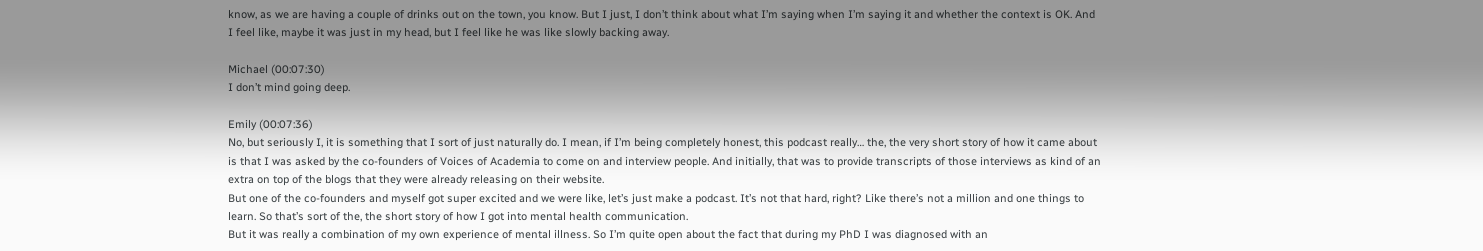know, as we are having a couple of drinks out on the town, you know. But I just, I don’t think about what I’m saying when I’m saying it and whether the context is OK. And I feel like, maybe it was just in my head, but I feel like he was like slowly backing away.

Michael (00:07:30)
I don’t mind going deep.

Emily (00:07:36)
No, but seriously I, it is something that I sort of just naturally do. I mean, if I’m being completely honest, this podcast really… the, the very short story of how it came about is that I was asked by the co-founders of Voices of Academia to come on and interview people. And initially, that was to provide transcripts of those interviews as kind of an extra on top of the blogs that they were already releasing on their website.
But one of the co-founders and myself got super excited and we were like, let’s just make a podcast. It’s not that hard, right? Like there’s not a million and one things to learn. So that’s sort of the, the short story of how I got into mental health communication.
But it was really a combination of my own experience of mental illness. So I’m quite open about the fact that during my PhD I was diagnosed with an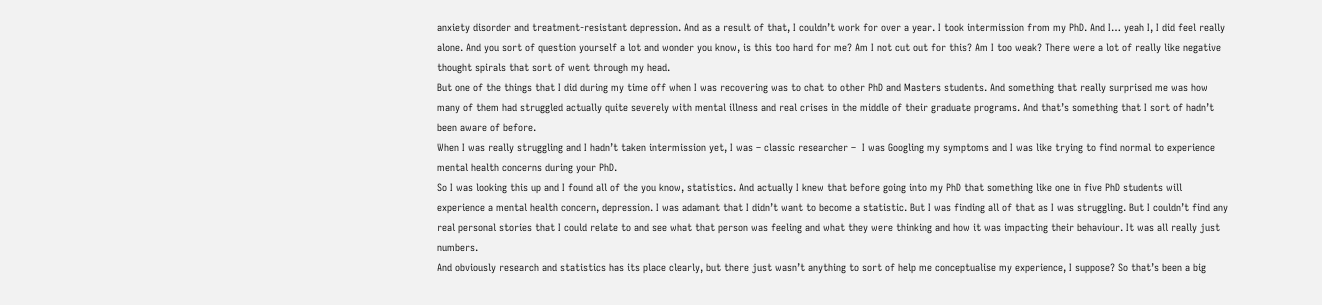anxiety disorder and treatment-resistant depression. And as a result of that, I couldn’t work for over a year. I took intermission from my PhD. And I… yeah I, I did feel really alone. And you sort of question yourself a lot and wonder you know, is this too hard for me? Am I not cut out for this? Am I too weak? There were a lot of really like negative thought spirals that sort of went through my head.
But one of the things that I did during my time off when I was recovering was to chat to other PhD and Masters students. And something that really surprised me was how many of them had struggled actually quite severely with mental illness and real crises in the middle of their graduate programs. And that’s something that I sort of hadn’t been aware of before.
When I was really struggling and I hadn’t taken intermission yet, I was – classic researcher –  I was Googling my symptoms and I was like trying to find normal to experience mental health concerns during your PhD.
So I was looking this up and I found all of the you know, statistics. And actually I knew that before going into my PhD that something like one in five PhD students will experience a mental health concern, depression. I was adamant that I didn’t want to become a statistic. But I was finding all of that as I was struggling. But I couldn’t find any real personal stories that I could relate to and see what that person was feeling and what they were thinking and how it was impacting their behaviour. It was all really just numbers.
And obviously research and statistics has its place clearly, but there just wasn’t anything to sort of help me conceptualise my experience, I suppose? So that’s been a big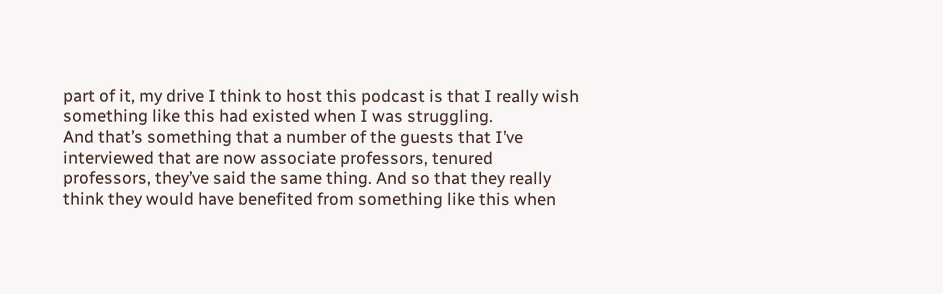part of it, my drive I think to host this podcast is that I really wish something like this had existed when I was struggling.
And that’s something that a number of the guests that I’ve interviewed that are now associate professors, tenured professors, they’ve said the same thing. And so that they really think they would have benefited from something like this when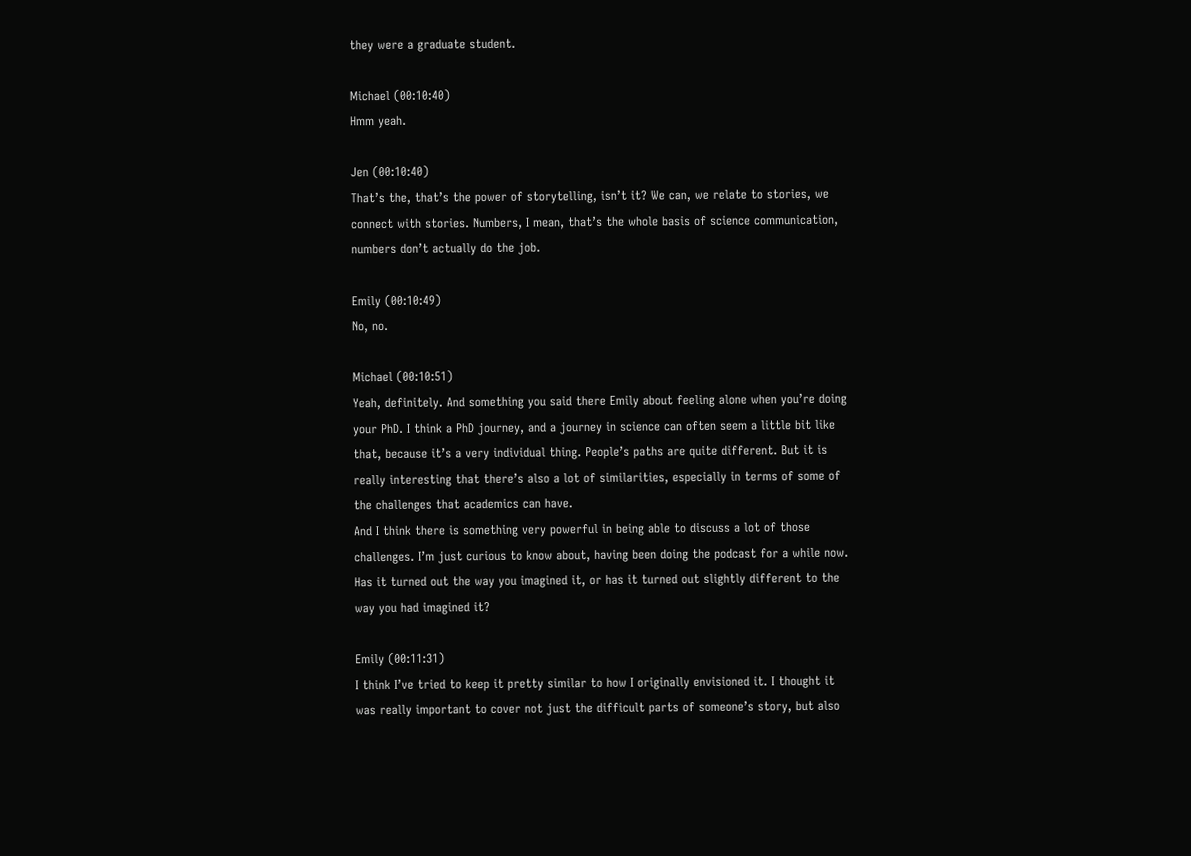they were a graduate student.

Michael (00:10:40)
Hmm yeah.

Jen (00:10:40)
That’s the, that’s the power of storytelling, isn’t it? We can, we relate to stories, we connect with stories. Numbers, I mean, that’s the whole basis of science communication, numbers don’t actually do the job.

Emily (00:10:49)
No, no.

Michael (00:10:51)
Yeah, definitely. And something you said there Emily about feeling alone when you’re doing your PhD. I think a PhD journey, and a journey in science can often seem a little bit like that, because it’s a very individual thing. People’s paths are quite different. But it is really interesting that there’s also a lot of similarities, especially in terms of some of the challenges that academics can have.
And I think there is something very powerful in being able to discuss a lot of those challenges. I’m just curious to know about, having been doing the podcast for a while now. Has it turned out the way you imagined it, or has it turned out slightly different to the way you had imagined it?

Emily (00:11:31)
I think I’ve tried to keep it pretty similar to how I originally envisioned it. I thought it was really important to cover not just the difficult parts of someone’s story, but also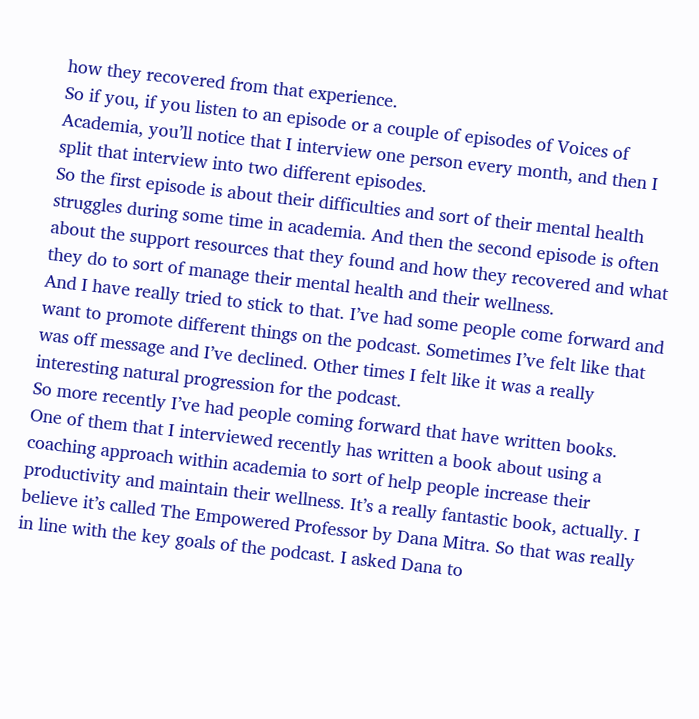how they recovered from that experience.
So if you, if you listen to an episode or a couple of episodes of Voices of Academia, you’ll notice that I interview one person every month, and then I split that interview into two different episodes.
So the first episode is about their difficulties and sort of their mental health struggles during some time in academia. And then the second episode is often about the support resources that they found and how they recovered and what they do to sort of manage their mental health and their wellness.
And I have really tried to stick to that. I’ve had some people come forward and want to promote different things on the podcast. Sometimes I’ve felt like that was off message and I’ve declined. Other times I felt like it was a really interesting natural progression for the podcast.
So more recently I’ve had people coming forward that have written books. One of them that I interviewed recently has written a book about using a coaching approach within academia to sort of help people increase their productivity and maintain their wellness. It’s a really fantastic book, actually. I believe it’s called The Empowered Professor by Dana Mitra. So that was really in line with the key goals of the podcast. I asked Dana to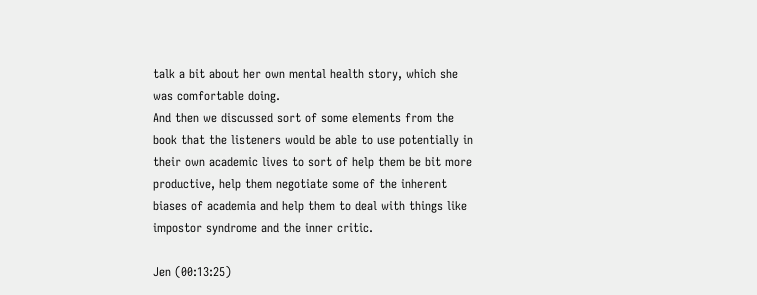talk a bit about her own mental health story, which she was comfortable doing.
And then we discussed sort of some elements from the book that the listeners would be able to use potentially in their own academic lives to sort of help them be bit more productive, help them negotiate some of the inherent biases of academia and help them to deal with things like impostor syndrome and the inner critic.

Jen (00:13:25)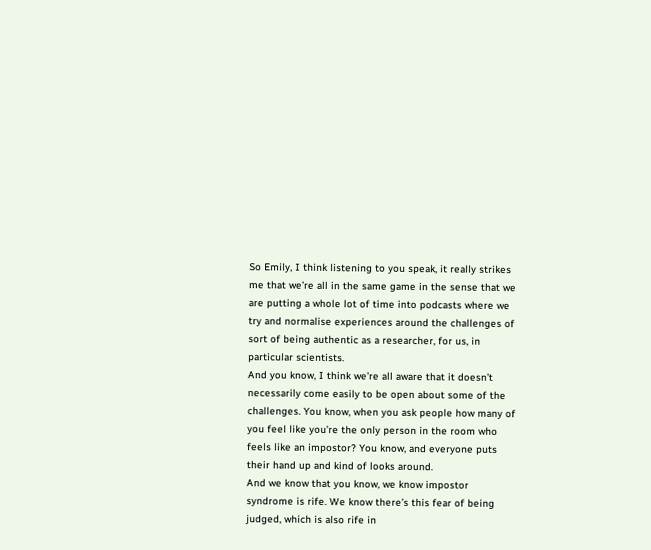So Emily, I think listening to you speak, it really strikes me that we’re all in the same game in the sense that we are putting a whole lot of time into podcasts where we try and normalise experiences around the challenges of sort of being authentic as a researcher, for us, in particular scientists.
And you know, I think we’re all aware that it doesn’t necessarily come easily to be open about some of the challenges. You know, when you ask people how many of you feel like you’re the only person in the room who feels like an impostor? You know, and everyone puts their hand up and kind of looks around.
And we know that you know, we know impostor syndrome is rife. We know there’s this fear of being judged, which is also rife in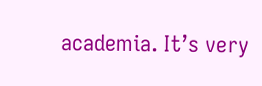academia. It’s very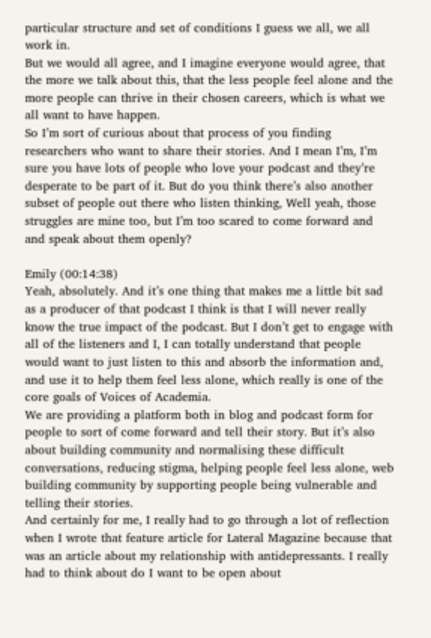particular structure and set of conditions I guess we all, we all work in.
But we would all agree, and I imagine everyone would agree, that the more we talk about this, that the less people feel alone and the more people can thrive in their chosen careers, which is what we all want to have happen.
So I’m sort of curious about that process of you finding researchers who want to share their stories. And I mean I’m, I’m sure you have lots of people who love your podcast and they’re desperate to be part of it. But do you think there’s also another subset of people out there who listen thinking, Well yeah, those struggles are mine too, but I’m too scared to come forward and and speak about them openly?

Emily (00:14:38)
Yeah, absolutely. And it’s one thing that makes me a little bit sad as a producer of that podcast I think is that I will never really know the true impact of the podcast. But I don’t get to engage with all of the listeners and I, I can totally understand that people would want to just listen to this and absorb the information and, and use it to help them feel less alone, which really is one of the core goals of Voices of Academia.
We are providing a platform both in blog and podcast form for people to sort of come forward and tell their story. But it’s also about building community and normalising these difficult conversations, reducing stigma, helping people feel less alone, web building community by supporting people being vulnerable and telling their stories.
And certainly for me, I really had to go through a lot of reflection when I wrote that feature article for Lateral Magazine because that was an article about my relationship with antidepressants. I really had to think about do I want to be open about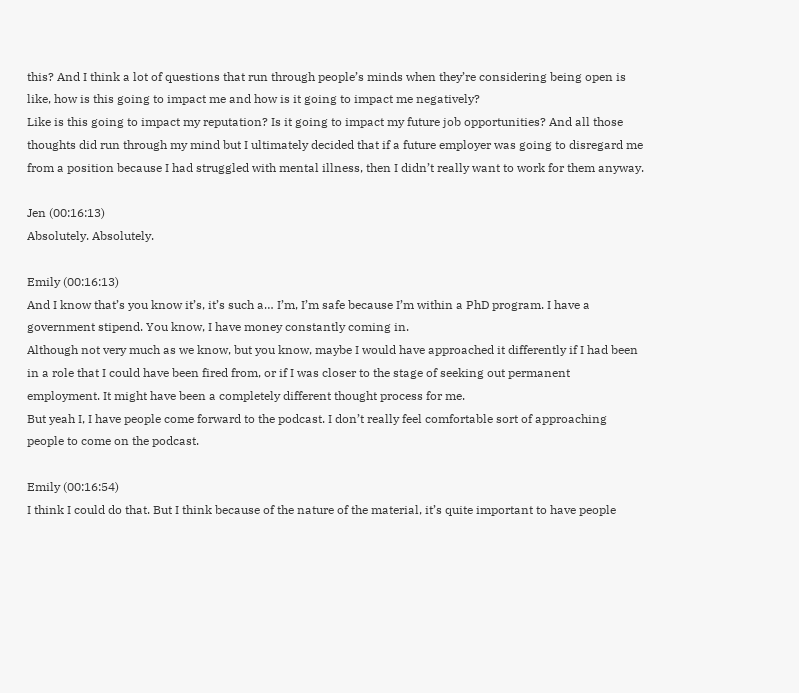this? And I think a lot of questions that run through people’s minds when they’re considering being open is like, how is this going to impact me and how is it going to impact me negatively?
Like is this going to impact my reputation? Is it going to impact my future job opportunities? And all those thoughts did run through my mind but I ultimately decided that if a future employer was going to disregard me from a position because I had struggled with mental illness, then I didn’t really want to work for them anyway.

Jen (00:16:13)
Absolutely. Absolutely.

Emily (00:16:13)
And I know that’s you know it’s, it’s such a… I’m, I’m safe because I’m within a PhD program. I have a government stipend. You know, I have money constantly coming in.
Although not very much as we know, but you know, maybe I would have approached it differently if I had been in a role that I could have been fired from, or if I was closer to the stage of seeking out permanent employment. It might have been a completely different thought process for me.
But yeah I, I have people come forward to the podcast. I don’t really feel comfortable sort of approaching people to come on the podcast.

Emily (00:16:54)
I think I could do that. But I think because of the nature of the material, it’s quite important to have people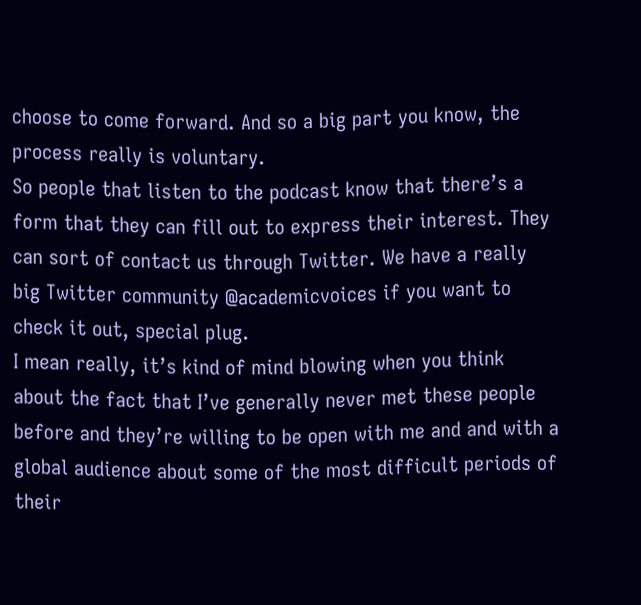choose to come forward. And so a big part you know, the process really is voluntary.
So people that listen to the podcast know that there’s a form that they can fill out to express their interest. They can sort of contact us through Twitter. We have a really big Twitter community @academicvoices if you want to check it out, special plug.
I mean really, it’s kind of mind blowing when you think about the fact that I’ve generally never met these people before and they’re willing to be open with me and and with a global audience about some of the most difficult periods of their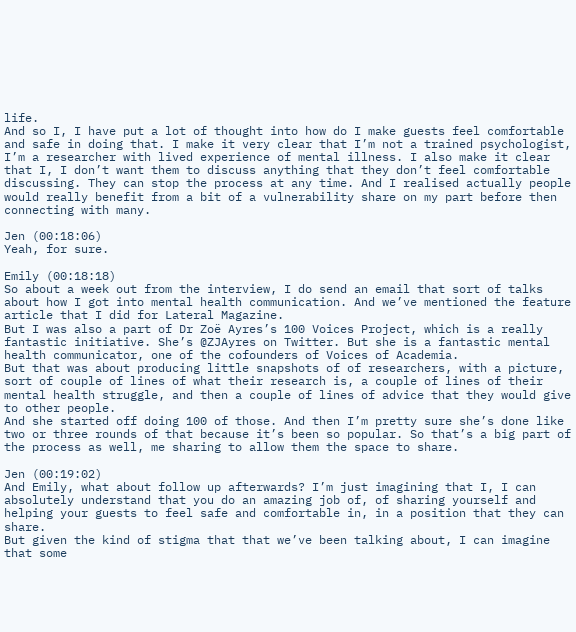life.
And so I, I have put a lot of thought into how do I make guests feel comfortable and safe in doing that. I make it very clear that I’m not a trained psychologist, I’m a researcher with lived experience of mental illness. I also make it clear that I, I don’t want them to discuss anything that they don’t feel comfortable discussing. They can stop the process at any time. And I realised actually people would really benefit from a bit of a vulnerability share on my part before then connecting with many.

Jen (00:18:06)
Yeah, for sure.

Emily (00:18:18)
So about a week out from the interview, I do send an email that sort of talks about how I got into mental health communication. And we’ve mentioned the feature article that I did for Lateral Magazine.
But I was also a part of Dr Zoë Ayres’s 100 Voices Project, which is a really fantastic initiative. She’s @ZJAyres on Twitter. But she is a fantastic mental health communicator, one of the cofounders of Voices of Academia.
But that was about producing little snapshots of of researchers, with a picture, sort of couple of lines of what their research is, a couple of lines of their mental health struggle, and then a couple of lines of advice that they would give to other people.
And she started off doing 100 of those. And then I’m pretty sure she’s done like two or three rounds of that because it’s been so popular. So that’s a big part of the process as well, me sharing to allow them the space to share.

Jen (00:19:02)
And Emily, what about follow up afterwards? I’m just imagining that I, I can absolutely understand that you do an amazing job of, of sharing yourself and helping your guests to feel safe and comfortable in, in a position that they can share.
But given the kind of stigma that that we’ve been talking about, I can imagine that some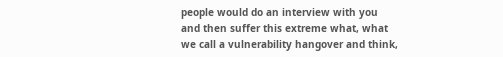people would do an interview with you and then suffer this extreme what, what we call a vulnerability hangover and think,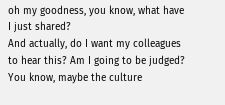oh my goodness, you know, what have I just shared?
And actually, do I want my colleagues to hear this? Am I going to be judged? You know, maybe the culture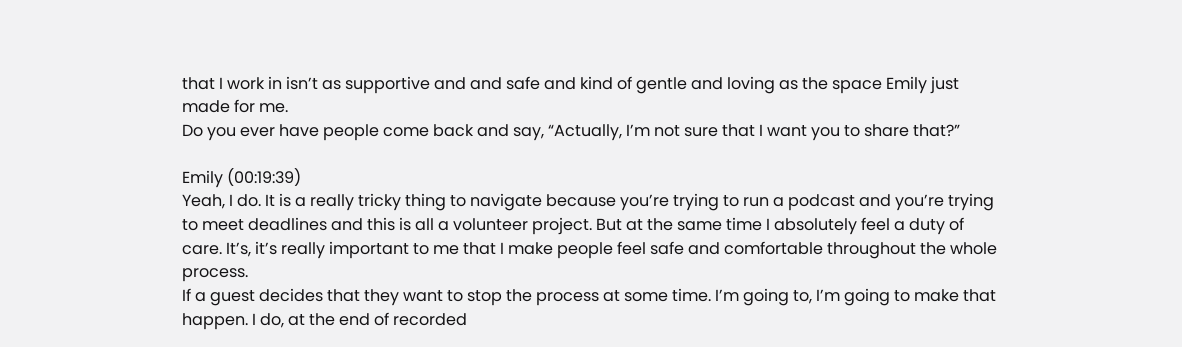that I work in isn’t as supportive and and safe and kind of gentle and loving as the space Emily just made for me.
Do you ever have people come back and say, “Actually, I’m not sure that I want you to share that?”

Emily (00:19:39)
Yeah, I do. It is a really tricky thing to navigate because you’re trying to run a podcast and you’re trying to meet deadlines and this is all a volunteer project. But at the same time I absolutely feel a duty of care. It’s, it’s really important to me that I make people feel safe and comfortable throughout the whole process.
If a guest decides that they want to stop the process at some time. I’m going to, I’m going to make that happen. I do, at the end of recorded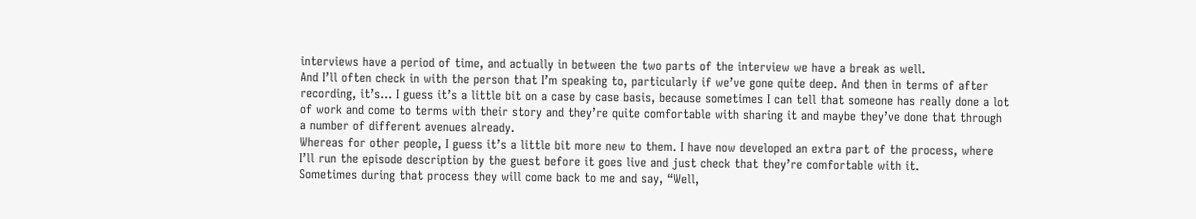interviews have a period of time, and actually in between the two parts of the interview we have a break as well.
And I’ll often check in with the person that I’m speaking to, particularly if we’ve gone quite deep. And then in terms of after recording, it’s… I guess it’s a little bit on a case by case basis, because sometimes I can tell that someone has really done a lot of work and come to terms with their story and they’re quite comfortable with sharing it and maybe they’ve done that through a number of different avenues already.
Whereas for other people, I guess it’s a little bit more new to them. I have now developed an extra part of the process, where I’ll run the episode description by the guest before it goes live and just check that they’re comfortable with it.
Sometimes during that process they will come back to me and say, “Well,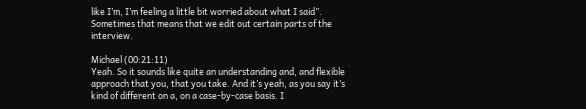like I’m, I’m feeling a little bit worried about what I said”. Sometimes that means that we edit out certain parts of the interview.

Michael (00:21:11)
Yeah. So it sounds like quite an understanding and, and flexible approach that you, that you take. And it’s yeah, as you say it’s kind of different on a, on a case-by-case basis. I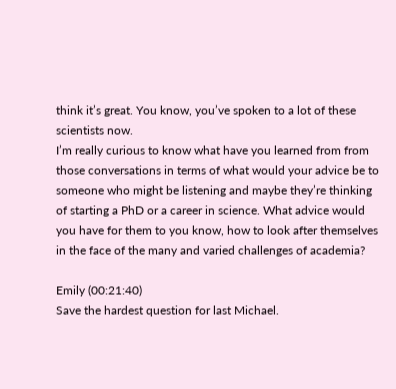think it’s great. You know, you’ve spoken to a lot of these scientists now.
I’m really curious to know what have you learned from from those conversations in terms of what would your advice be to someone who might be listening and maybe they’re thinking of starting a PhD or a career in science. What advice would you have for them to you know, how to look after themselves in the face of the many and varied challenges of academia?

Emily (00:21:40)
Save the hardest question for last Michael.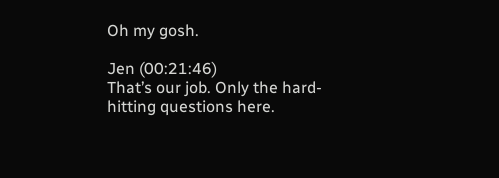Oh my gosh.

Jen (00:21:46)
That’s our job. Only the hard-hitting questions here.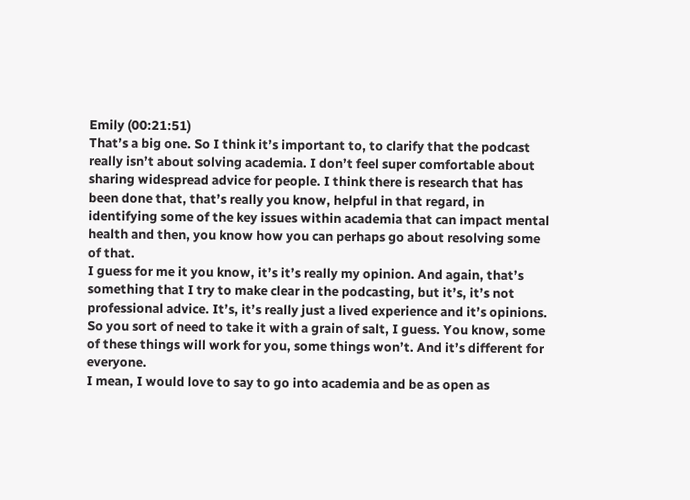Emily (00:21:51)
That’s a big one. So I think it’s important to, to clarify that the podcast really isn’t about solving academia. I don’t feel super comfortable about sharing widespread advice for people. I think there is research that has been done that, that’s really you know, helpful in that regard, in identifying some of the key issues within academia that can impact mental health and then, you know how you can perhaps go about resolving some of that.
I guess for me it you know, it’s it’s really my opinion. And again, that’s something that I try to make clear in the podcasting, but it’s, it’s not professional advice. It’s, it’s really just a lived experience and it’s opinions. So you sort of need to take it with a grain of salt, I guess. You know, some of these things will work for you, some things won’t. And it’s different for everyone.
I mean, I would love to say to go into academia and be as open as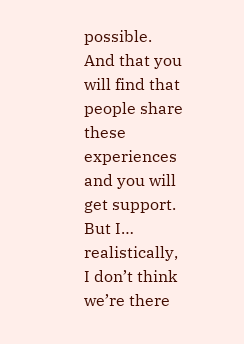possible. And that you will find that people share these experiences and you will get support. But I… realistically, I don’t think we’re there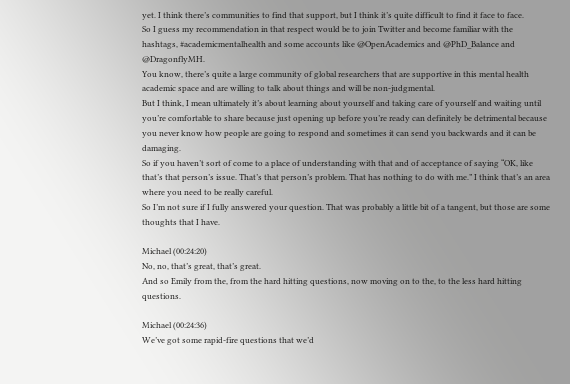yet. I think there’s communities to find that support, but I think it’s quite difficult to find it face to face.
So I guess my recommendation in that respect would be to join Twitter and become familiar with the hashtags, #academicmentalhealth and some accounts like @OpenAcademics and @PhD_Balance and @DragonflyMH.
You know, there’s quite a large community of global researchers that are supportive in this mental health academic space and are willing to talk about things and will be non-judgmental.
But I think, I mean ultimately it’s about learning about yourself and taking care of yourself and waiting until you’re comfortable to share because just opening up before you’re ready can definitely be detrimental because you never know how people are going to respond and sometimes it can send you backwards and it can be damaging.
So if you haven’t sort of come to a place of understanding with that and of acceptance of saying “OK, like that’s that person’s issue. That’s that person’s problem. That has nothing to do with me.” I think that’s an area where you need to be really careful.
So I’m not sure if I fully answered your question. That was probably a little bit of a tangent, but those are some thoughts that I have.

Michael (00:24:20)
No, no, that’s great, that’s great.
And so Emily from the, from the hard hitting questions, now moving on to the, to the less hard hitting questions.

Michael (00:24:36)
We’ve got some rapid-fire questions that we’d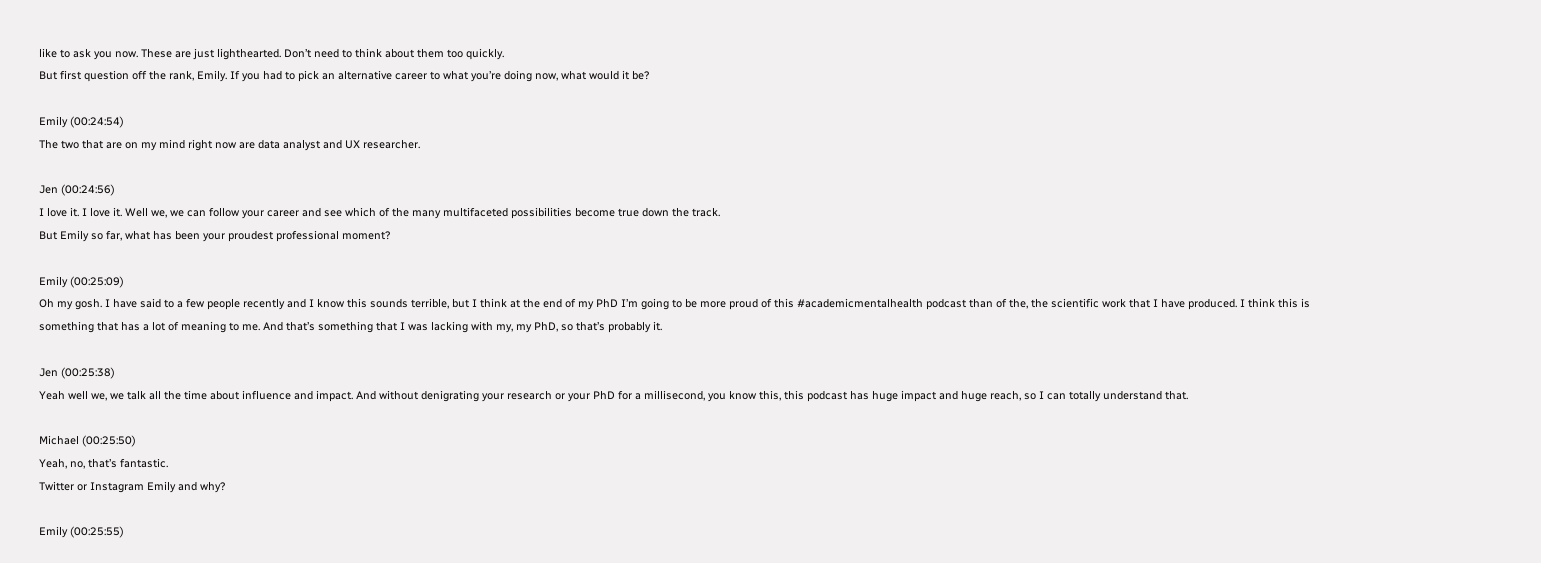like to ask you now. These are just lighthearted. Don’t need to think about them too quickly.
But first question off the rank, Emily. If you had to pick an alternative career to what you’re doing now, what would it be?

Emily (00:24:54)
The two that are on my mind right now are data analyst and UX researcher.

Jen (00:24:56)
I love it. I love it. Well we, we can follow your career and see which of the many multifaceted possibilities become true down the track.
But Emily so far, what has been your proudest professional moment?

Emily (00:25:09)
Oh my gosh. I have said to a few people recently and I know this sounds terrible, but I think at the end of my PhD I’m going to be more proud of this #academicmentalhealth podcast than of the, the scientific work that I have produced. I think this is something that has a lot of meaning to me. And that’s something that I was lacking with my, my PhD, so that’s probably it.

Jen (00:25:38)
Yeah well we, we talk all the time about influence and impact. And without denigrating your research or your PhD for a millisecond, you know this, this podcast has huge impact and huge reach, so I can totally understand that.

Michael (00:25:50)
Yeah, no, that’s fantastic.
Twitter or Instagram Emily and why?

Emily (00:25:55)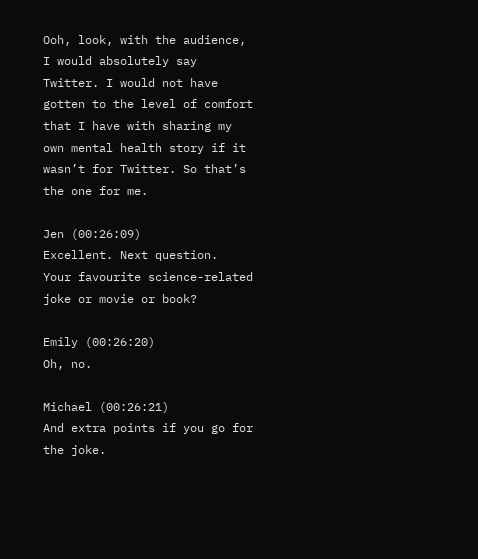Ooh, look, with the audience, I would absolutely say Twitter. I would not have gotten to the level of comfort that I have with sharing my own mental health story if it wasn’t for Twitter. So that’s the one for me.

Jen (00:26:09)
Excellent. Next question.
Your favourite science-related joke or movie or book?

Emily (00:26:20)
Oh, no.

Michael (00:26:21)
And extra points if you go for the joke.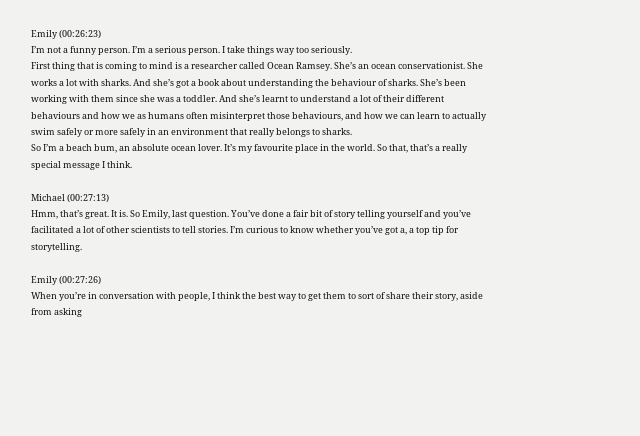Emily (00:26:23)
I’m not a funny person. I’m a serious person. I take things way too seriously.
First thing that is coming to mind is a researcher called Ocean Ramsey. She’s an ocean conservationist. She works a lot with sharks. And she’s got a book about understanding the behaviour of sharks. She’s been working with them since she was a toddler. And she’s learnt to understand a lot of their different behaviours and how we as humans often misinterpret those behaviours, and how we can learn to actually swim safely or more safely in an environment that really belongs to sharks.
So I’m a beach bum, an absolute ocean lover. It’s my favourite place in the world. So that, that’s a really special message I think.

Michael (00:27:13)
Hmm, that’s great. It is. So Emily, last question. You’ve done a fair bit of story telling yourself and you’ve facilitated a lot of other scientists to tell stories. I’m curious to know whether you’ve got a, a top tip for storytelling.

Emily (00:27:26)
When you’re in conversation with people, I think the best way to get them to sort of share their story, aside from asking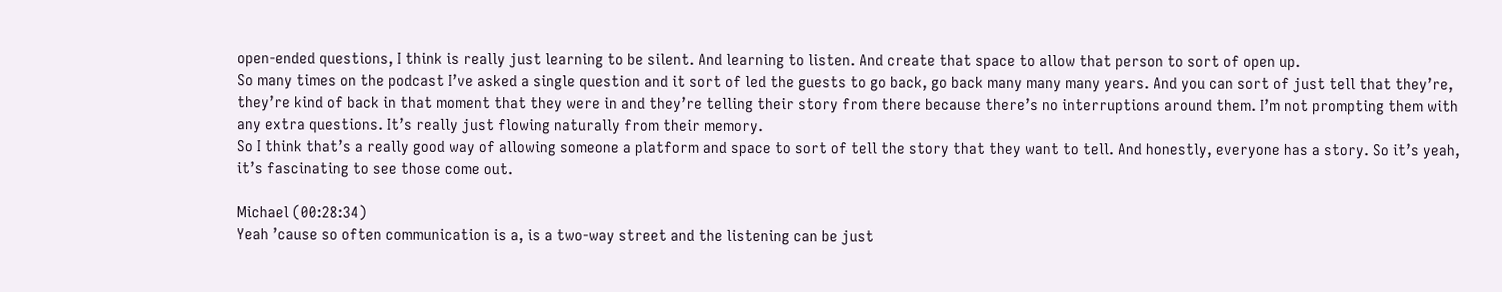open-ended questions, I think is really just learning to be silent. And learning to listen. And create that space to allow that person to sort of open up.
So many times on the podcast I’ve asked a single question and it sort of led the guests to go back, go back many many many years. And you can sort of just tell that they’re, they’re kind of back in that moment that they were in and they’re telling their story from there because there’s no interruptions around them. I’m not prompting them with any extra questions. It’s really just flowing naturally from their memory.
So I think that’s a really good way of allowing someone a platform and space to sort of tell the story that they want to tell. And honestly, everyone has a story. So it’s yeah, it’s fascinating to see those come out.

Michael (00:28:34)
Yeah ’cause so often communication is a, is a two-way street and the listening can be just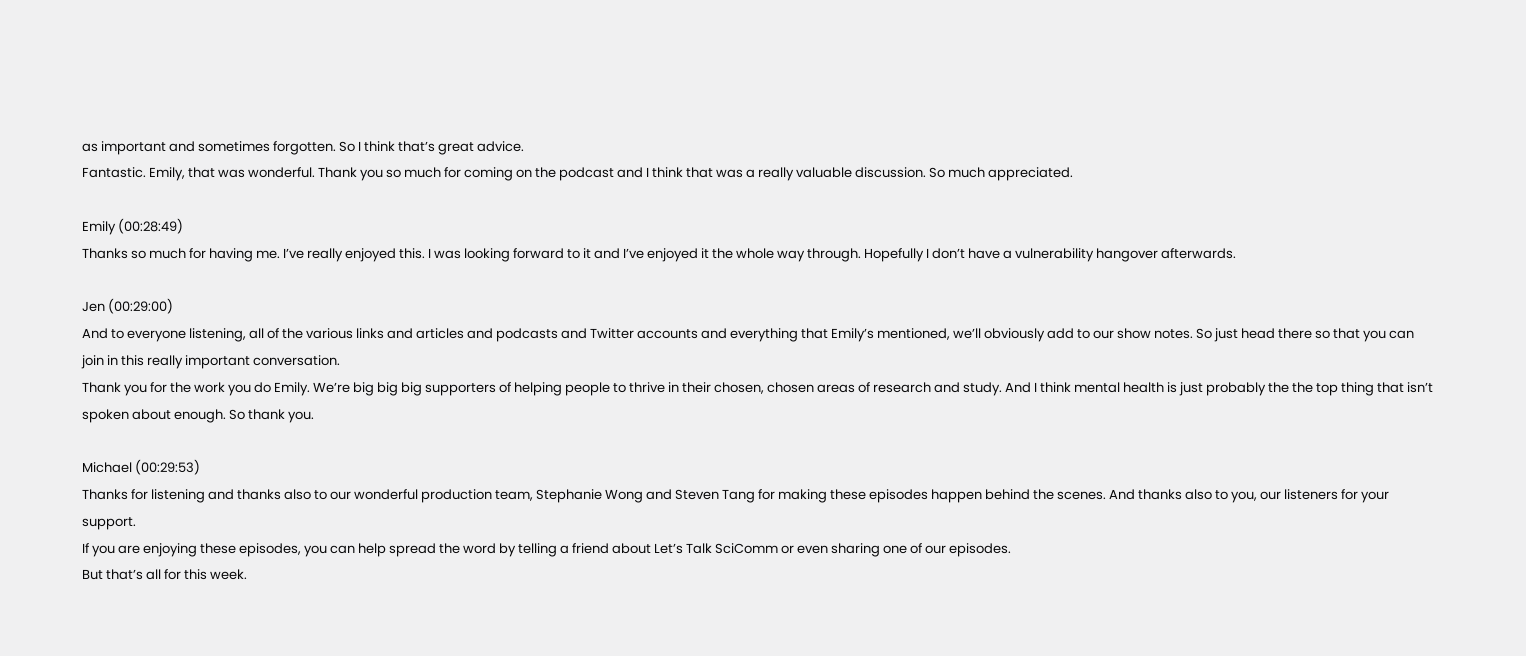as important and sometimes forgotten. So I think that’s great advice.
Fantastic. Emily, that was wonderful. Thank you so much for coming on the podcast and I think that was a really valuable discussion. So much appreciated.

Emily (00:28:49)
Thanks so much for having me. I’ve really enjoyed this. I was looking forward to it and I’ve enjoyed it the whole way through. Hopefully I don’t have a vulnerability hangover afterwards.

Jen (00:29:00)
And to everyone listening, all of the various links and articles and podcasts and Twitter accounts and everything that Emily’s mentioned, we’ll obviously add to our show notes. So just head there so that you can join in this really important conversation.
Thank you for the work you do Emily. We’re big big big supporters of helping people to thrive in their chosen, chosen areas of research and study. And I think mental health is just probably the the top thing that isn’t spoken about enough. So thank you.

Michael (00:29:53)
Thanks for listening and thanks also to our wonderful production team, Stephanie Wong and Steven Tang for making these episodes happen behind the scenes. And thanks also to you, our listeners for your support.
If you are enjoying these episodes, you can help spread the word by telling a friend about Let’s Talk SciComm or even sharing one of our episodes.
But that’s all for this week.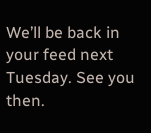We’ll be back in your feed next Tuesday. See you then.